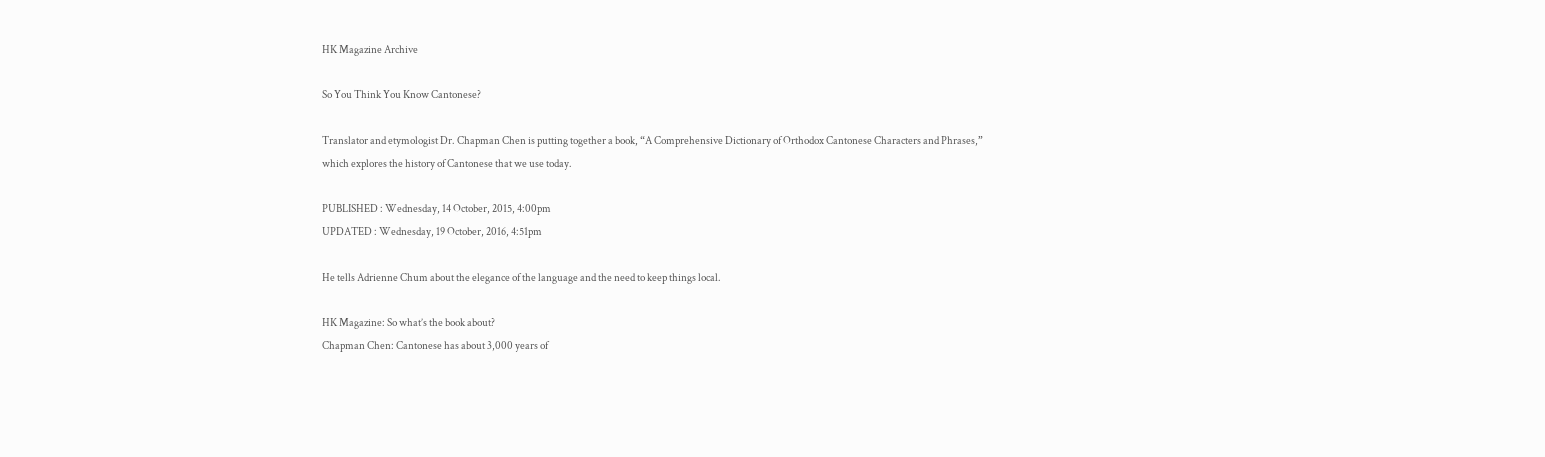HK Magazine Archive

So You Think You Know Cantonese?

Translator and etymologist Dr. Chapman Chen is putting together a book, “A Comprehensive Dictionary of Orthodox Cantonese Characters and Phrases,” which explores the history of Cantonese that we use today.

PUBLISHED : Wednesday, 14 October, 2015, 4:00pm
UPDATED : Wednesday, 19 October, 2016, 4:51pm

He tells Adrienne Chum about the elegance of the language and the need to keep things local.

HK Magazine: So what’s the book about?
Chapman Chen: Cantonese has about 3,000 years of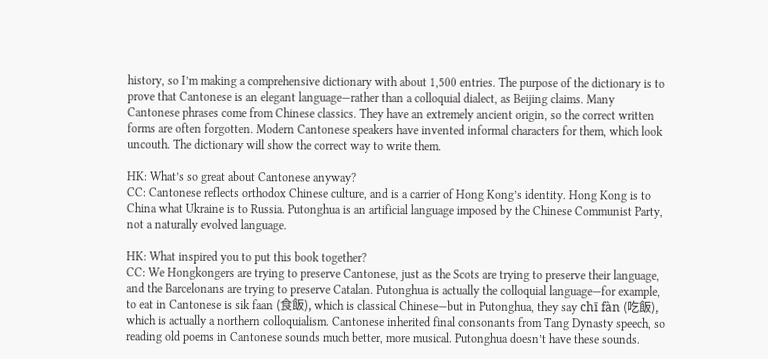history, so I’m making a comprehensive dictionary with about 1,500 entries. The purpose of the dictionary is to prove that Cantonese is an elegant language—rather than a colloquial dialect, as Beijing claims. Many Cantonese phrases come from Chinese classics. They have an extremely ancient origin, so the correct written forms are often forgotten. Modern Cantonese speakers have invented informal characters for them, which look uncouth. The dictionary will show the correct way to write them.

HK: What’s so great about Cantonese anyway?
CC: Cantonese reflects orthodox Chinese culture, and is a carrier of Hong Kong’s identity. Hong Kong is to China what Ukraine is to Russia. Putonghua is an artificial language imposed by the Chinese Communist Party, not a naturally evolved language.

HK: What inspired you to put this book together?
CC: We Hongkongers are trying to preserve Cantonese, just as the Scots are trying to preserve their language, and the Barcelonans are trying to preserve Catalan. Putonghua is actually the colloquial language—for example, to eat in Cantonese is sik faan (食飯), which is classical Chinese—but in Putonghua, they say chī fàn (吃飯), which is actually a northern colloquialism. Cantonese inherited final consonants from Tang Dynasty speech, so reading old poems in Cantonese sounds much better, more musical. Putonghua doesn’t have these sounds.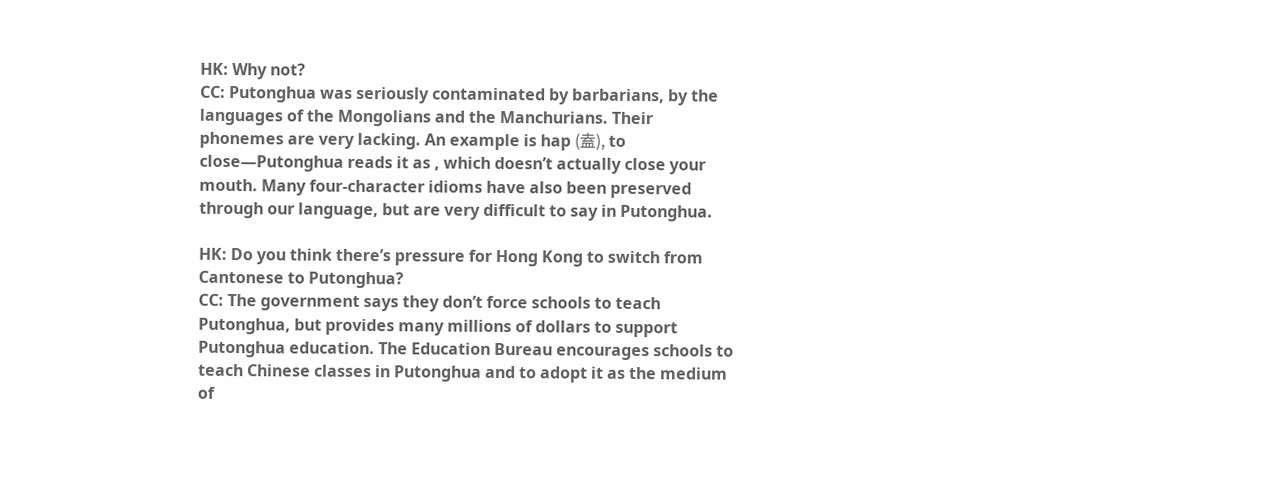HK: Why not?
CC: Putonghua was seriously contaminated by barbarians, by the languages of the Mongolians and the Manchurians. Their phonemes are very lacking. An example is hap (盍), to close—Putonghua reads it as , which doesn’t actually close your mouth. Many four-character idioms have also been preserved through our language, but are very difficult to say in Putonghua.

HK: Do you think there’s pressure for Hong Kong to switch from Cantonese to Putonghua?
CC: The government says they don’t force schools to teach Putonghua, but provides many millions of dollars to support Putonghua education. The Education Bureau encourages schools to teach Chinese classes in Putonghua and to adopt it as the medium of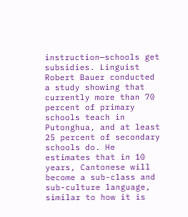instruction—schools get subsidies. Linguist Robert Bauer conducted a study showing that currently more than 70 percent of primary schools teach in Putonghua, and at least 25 percent of secondary schools do. He estimates that in 10 years, Cantonese will become a sub-class and sub-culture language, similar to how it is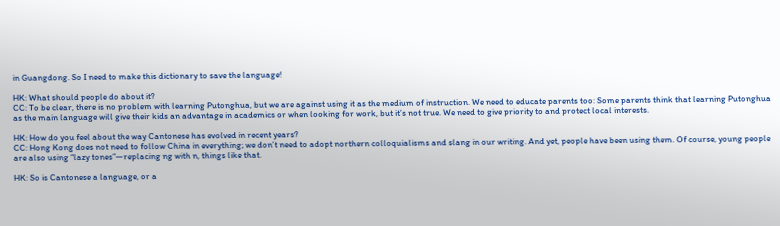in Guangdong. So I need to make this dictionary to save the language!

HK: What should people do about it?
CC: To be clear, there is no problem with learning Putonghua, but we are against using it as the medium of instruction. We need to educate parents too: Some parents think that learning Putonghua as the main language will give their kids an advantage in academics or when looking for work, but it’s not true. We need to give priority to and protect local interests.

HK: How do you feel about the way Cantonese has evolved in recent years?
CC: Hong Kong does not need to follow China in everything; we don’t need to adopt northern colloquialisms and slang in our writing. And yet, people have been using them. Of course, young people are also using “lazy tones”—replacing ng with n, things like that.

HK: So is Cantonese a language, or a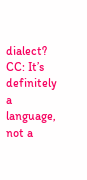dialect?
CC: It’s definitely a language, not a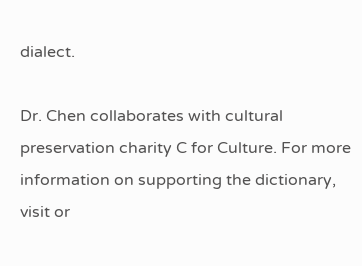dialect.

Dr. Chen collaborates with cultural preservation charity C for Culture. For more information on supporting the dictionary, visit or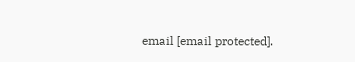email [email protected].